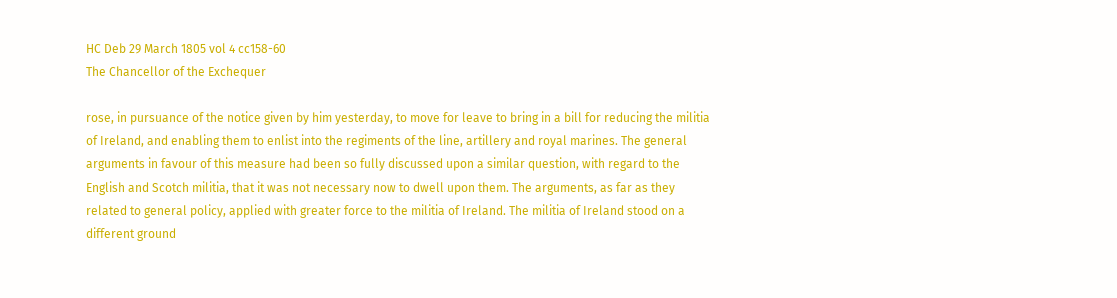HC Deb 29 March 1805 vol 4 cc158-60
The Chancellor of the Exchequer

rose, in pursuance of the notice given by him yesterday, to move for leave to bring in a bill for reducing the militia of Ireland, and enabling them to enlist into the regiments of the line, artillery and royal marines. The general arguments in favour of this measure had been so fully discussed upon a similar question, with regard to the English and Scotch militia, that it was not necessary now to dwell upon them. The arguments, as far as they related to general policy, applied with greater force to the militia of Ireland. The militia of Ireland stood on a different ground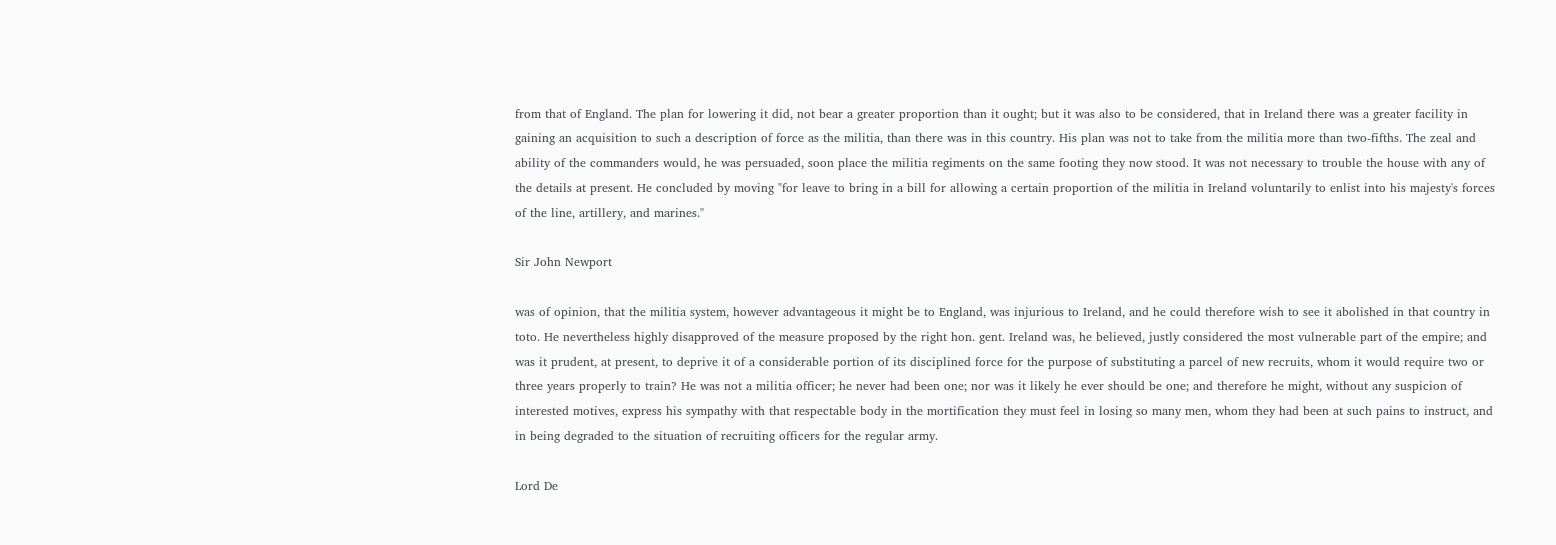from that of England. The plan for lowering it did, not bear a greater proportion than it ought; but it was also to be considered, that in Ireland there was a greater facility in gaining an acquisition to such a description of force as the militia, than there was in this country. His plan was not to take from the militia more than two-fifths. The zeal and ability of the commanders would, he was persuaded, soon place the militia regiments on the same footing they now stood. It was not necessary to trouble the house with any of the details at present. He concluded by moving "for leave to bring in a bill for allowing a certain proportion of the militia in Ireland voluntarily to enlist into his majesty's forces of the line, artillery, and marines."

Sir John Newport

was of opinion, that the militia system, however advantageous it might be to England, was injurious to Ireland, and he could therefore wish to see it abolished in that country in toto. He nevertheless highly disapproved of the measure proposed by the right hon. gent. Ireland was, he believed, justly considered the most vulnerable part of the empire; and was it prudent, at present, to deprive it of a considerable portion of its disciplined force for the purpose of substituting a parcel of new recruits, whom it would require two or three years properly to train? He was not a militia officer; he never had been one; nor was it likely he ever should be one; and therefore he might, without any suspicion of interested motives, express his sympathy with that respectable body in the mortification they must feel in losing so many men, whom they had been at such pains to instruct, and in being degraded to the situation of recruiting officers for the regular army.

Lord De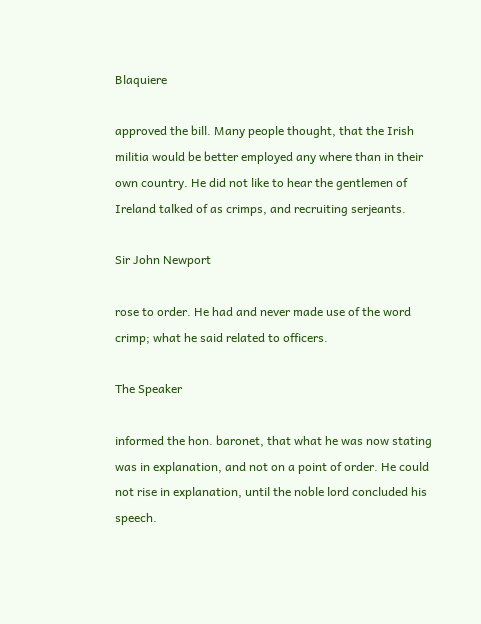Blaquiere

approved the bill. Many people thought, that the Irish militia would be better employed any where than in their own country. He did not like to hear the gentlemen of Ireland talked of as crimps, and recruiting serjeants.

Sir John Newport

rose to order. He had and never made use of the word crimp; what he said related to officers.

The Speaker

informed the hon. baronet, that what he was now stating was in explanation, and not on a point of order. He could not rise in explanation, until the noble lord concluded his speech.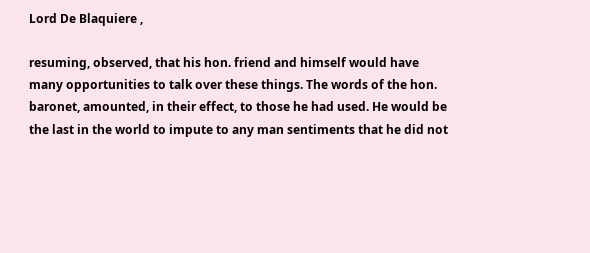Lord De Blaquiere ,

resuming, observed, that his hon. friend and himself would have many opportunities to talk over these things. The words of the hon. baronet, amounted, in their effect, to those he had used. He would be the last in the world to impute to any man sentiments that he did not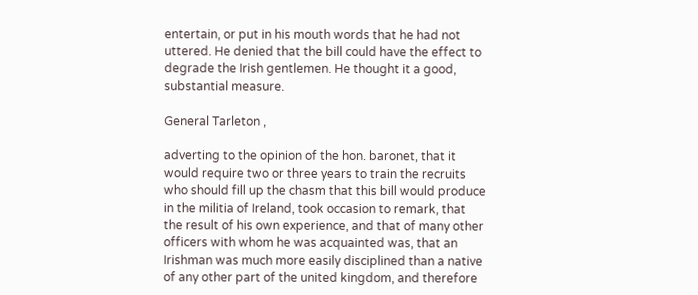entertain, or put in his mouth words that he had not uttered. He denied that the bill could have the effect to degrade the Irish gentlemen. He thought it a good, substantial measure.

General Tarleton ,

adverting to the opinion of the hon. baronet, that it would require two or three years to train the recruits who should fill up the chasm that this bill would produce in the militia of Ireland, took occasion to remark, that the result of his own experience, and that of many other officers with whom he was acquainted was, that an Irishman was much more easily disciplined than a native of any other part of the united kingdom, and therefore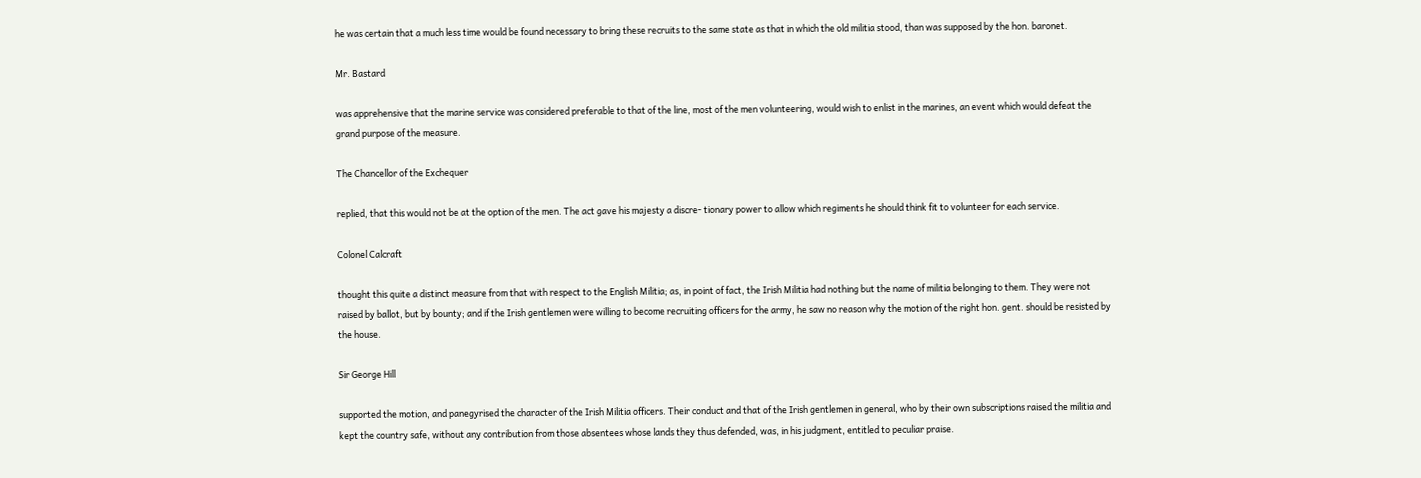he was certain that a much less time would be found necessary to bring these recruits to the same state as that in which the old militia stood, than was supposed by the hon. baronet.

Mr. Bastard

was apprehensive that the marine service was considered preferable to that of the line, most of the men volunteering, would wish to enlist in the marines, an event which would defeat the grand purpose of the measure.

The Chancellor of the Exchequer

replied, that this would not be at the option of the men. The act gave his majesty a discre- tionary power to allow which regiments he should think fit to volunteer for each service.

Colonel Calcraft

thought this quite a distinct measure from that with respect to the English Militia; as, in point of fact, the Irish Militia had nothing but the name of militia belonging to them. They were not raised by ballot, but by bounty; and if the Irish gentlemen were willing to become recruiting officers for the army, he saw no reason why the motion of the right hon. gent. should be resisted by the house.

Sir George Hill

supported the motion, and panegyrised the character of the Irish Militia officers. Their conduct and that of the Irish gentlemen in general, who by their own subscriptions raised the militia and kept the country safe, without any contribution from those absentees whose lands they thus defended, was, in his judgment, entitled to peculiar praise.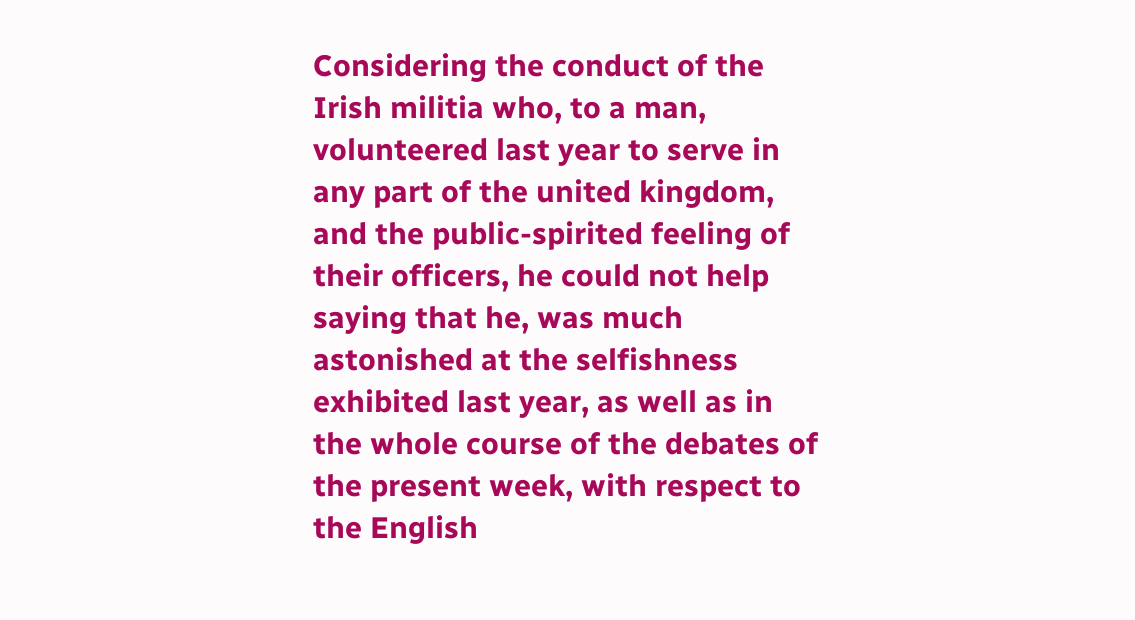Considering the conduct of the Irish militia who, to a man, volunteered last year to serve in any part of the united kingdom, and the public-spirited feeling of their officers, he could not help saying that he, was much astonished at the selfishness exhibited last year, as well as in the whole course of the debates of the present week, with respect to the English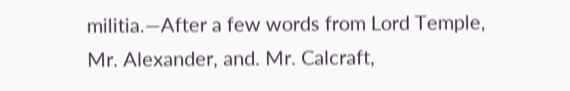militia.—After a few words from Lord Temple, Mr. Alexander, and. Mr. Calcraft,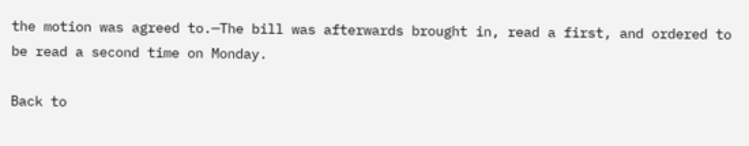the motion was agreed to.—The bill was afterwards brought in, read a first, and ordered to be read a second time on Monday.

Back to